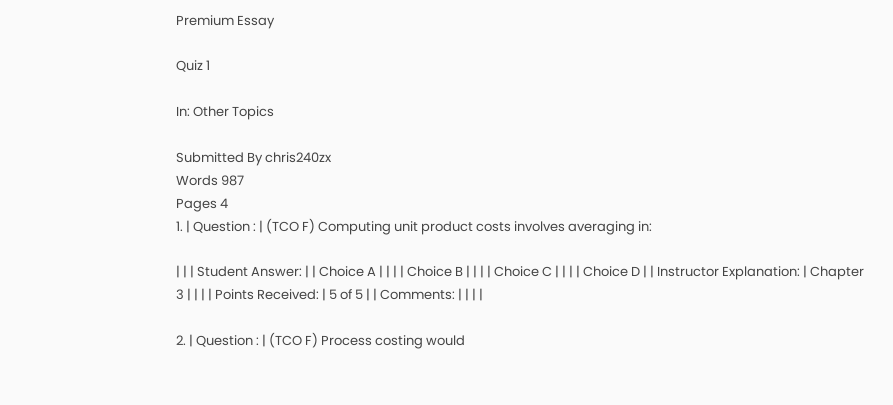Premium Essay

Quiz 1

In: Other Topics

Submitted By chris240zx
Words 987
Pages 4
1. | Question : | (TCO F) Computing unit product costs involves averaging in:

| | | Student Answer: | | Choice A | | | | Choice B | | | | Choice C | | | | Choice D | | Instructor Explanation: | Chapter 3 | | | | Points Received: | 5 of 5 | | Comments: | | | |

2. | Question : | (TCO F) Process costing would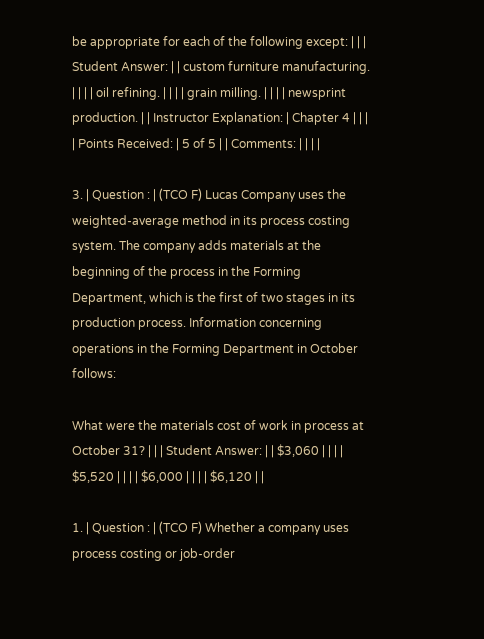be appropriate for each of the following except: | | | Student Answer: | | custom furniture manufacturing. | | | | oil refining. | | | | grain milling. | | | | newsprint production. | | Instructor Explanation: | Chapter 4 | | | | Points Received: | 5 of 5 | | Comments: | | | |

3. | Question : | (TCO F) Lucas Company uses the weighted-average method in its process costing system. The company adds materials at the beginning of the process in the Forming Department, which is the first of two stages in its production process. Information concerning operations in the Forming Department in October follows:

What were the materials cost of work in process at October 31? | | | Student Answer: | | $3,060 | | | | $5,520 | | | | $6,000 | | | | $6,120 | |

1. | Question : | (TCO F) Whether a company uses process costing or job-order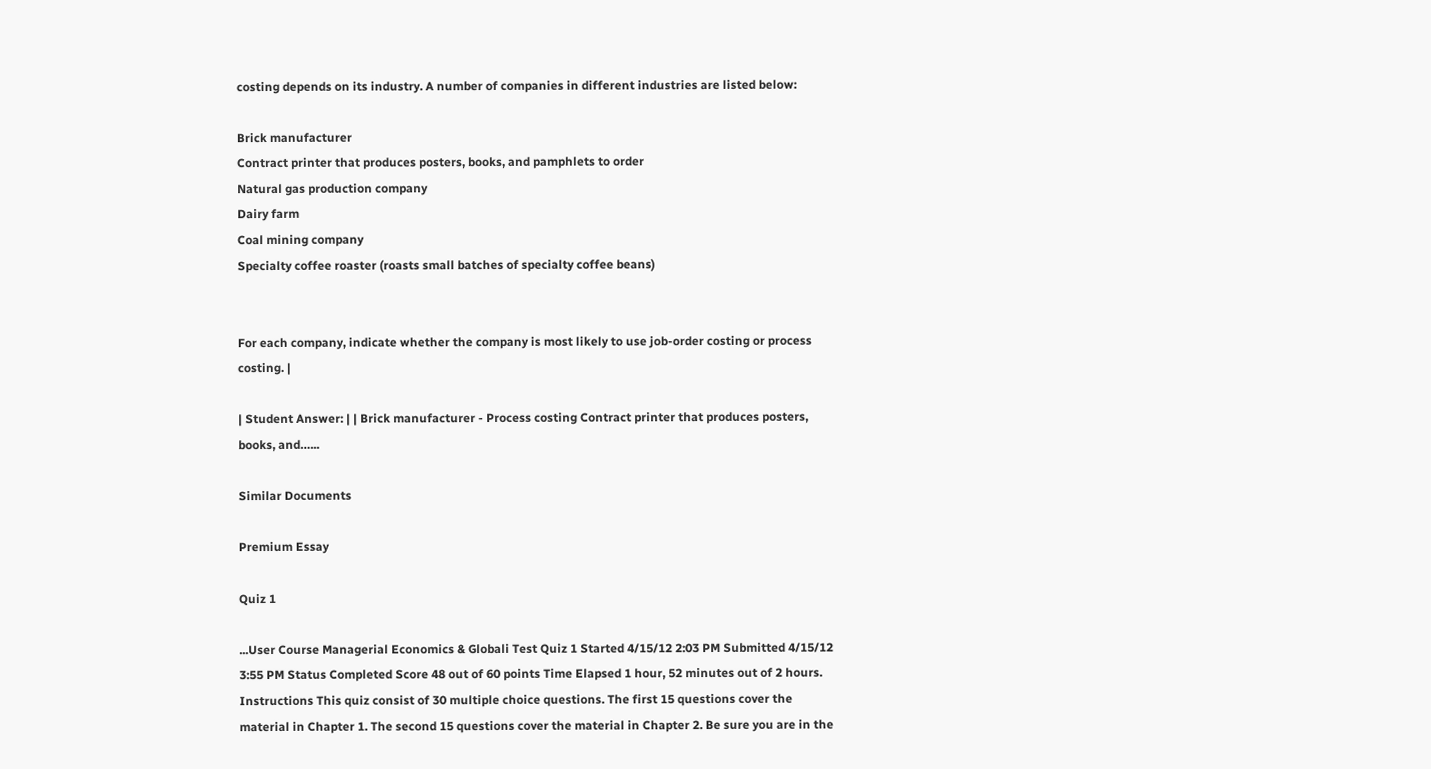costing depends on its industry. A number of companies in different industries are listed below:

Brick manufacturer
Contract printer that produces posters, books, and pamphlets to order
Natural gas production company
Dairy farm
Coal mining company
Specialty coffee roaster (roasts small batches of specialty coffee beans)


For each company, indicate whether the company is most likely to use job-order costing or process costing. |

| Student Answer: | | Brick manufacturer - Process costing Contract printer that produces posters, books, and…...

Similar Documents

Premium Essay

Quiz 1

...User Course Managerial Economics & Globali Test Quiz 1 Started 4/15/12 2:03 PM Submitted 4/15/12 3:55 PM Status Completed Score 48 out of 60 points Time Elapsed 1 hour, 52 minutes out of 2 hours. Instructions This quiz consist of 30 multiple choice questions. The first 15 questions cover the material in Chapter 1. The second 15 questions cover the material in Chapter 2. Be sure you are in the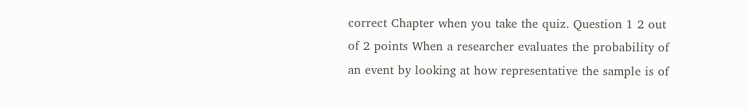correct Chapter when you take the quiz. Question 1 2 out of 2 points When a researcher evaluates the probability of an event by looking at how representative the sample is of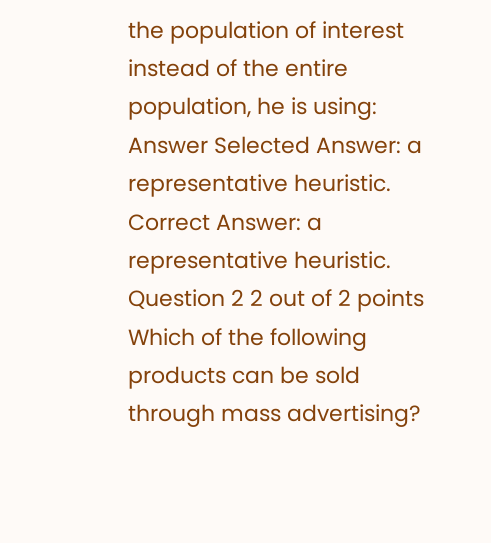the population of interest instead of the entire population, he is using: Answer Selected Answer: a representative heuristic. Correct Answer: a representative heuristic. Question 2 2 out of 2 points Which of the following products can be sold through mass advertising?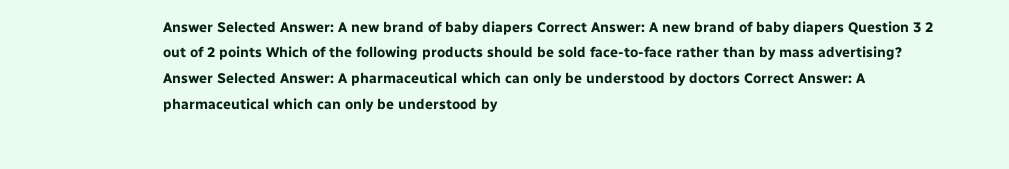Answer Selected Answer: A new brand of baby diapers Correct Answer: A new brand of baby diapers Question 3 2 out of 2 points Which of the following products should be sold face-to-face rather than by mass advertising? Answer Selected Answer: A pharmaceutical which can only be understood by doctors Correct Answer: A pharmaceutical which can only be understood by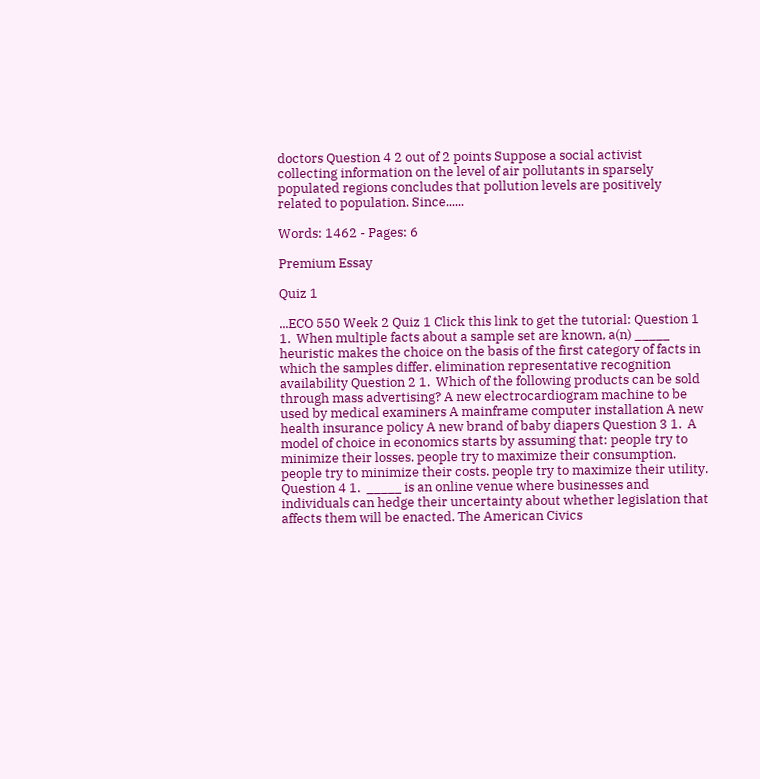doctors Question 4 2 out of 2 points Suppose a social activist collecting information on the level of air pollutants in sparsely populated regions concludes that pollution levels are positively related to population. Since......

Words: 1462 - Pages: 6

Premium Essay

Quiz 1

...ECO 550 Week 2 Quiz 1 Click this link to get the tutorial: Question 1 1.  When multiple facts about a sample set are known, a(n) _____ heuristic makes the choice on the basis of the first category of facts in which the samples differ. elimination representative recognition availability Question 2 1.  Which of the following products can be sold through mass advertising? A new electrocardiogram machine to be used by medical examiners A mainframe computer installation A new health insurance policy A new brand of baby diapers Question 3 1.  A model of choice in economics starts by assuming that: people try to minimize their losses. people try to maximize their consumption. people try to minimize their costs. people try to maximize their utility. Question 4 1.  _____ is an online venue where businesses and individuals can hedge their uncertainty about whether legislation that affects them will be enacted. The American Civics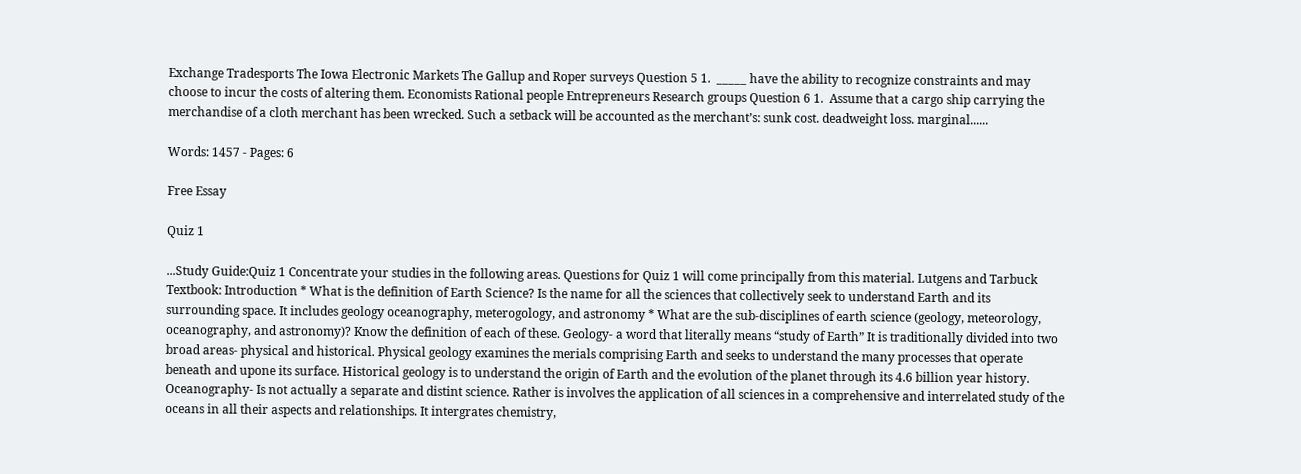Exchange Tradesports The Iowa Electronic Markets The Gallup and Roper surveys Question 5 1.  _____ have the ability to recognize constraints and may choose to incur the costs of altering them. Economists Rational people Entrepreneurs Research groups Question 6 1.  Assume that a cargo ship carrying the merchandise of a cloth merchant has been wrecked. Such a setback will be accounted as the merchant’s: sunk cost. deadweight loss. marginal......

Words: 1457 - Pages: 6

Free Essay

Quiz 1

...Study Guide:Quiz 1 Concentrate your studies in the following areas. Questions for Quiz 1 will come principally from this material. Lutgens and Tarbuck Textbook: Introduction * What is the definition of Earth Science? Is the name for all the sciences that collectively seek to understand Earth and its surrounding space. It includes geology oceanography, meterogology, and astronomy * What are the sub-disciplines of earth science (geology, meteorology, oceanography, and astronomy)? Know the definition of each of these. Geology- a word that literally means “study of Earth” It is traditionally divided into two broad areas- physical and historical. Physical geology examines the merials comprising Earth and seeks to understand the many processes that operate beneath and upone its surface. Historical geology is to understand the origin of Earth and the evolution of the planet through its 4.6 billion year history. Oceanography- Is not actually a separate and distint science. Rather is involves the application of all sciences in a comprehensive and interrelated study of the oceans in all their aspects and relationships. It intergrates chemistry,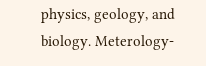physics, geology, and biology. Meterology-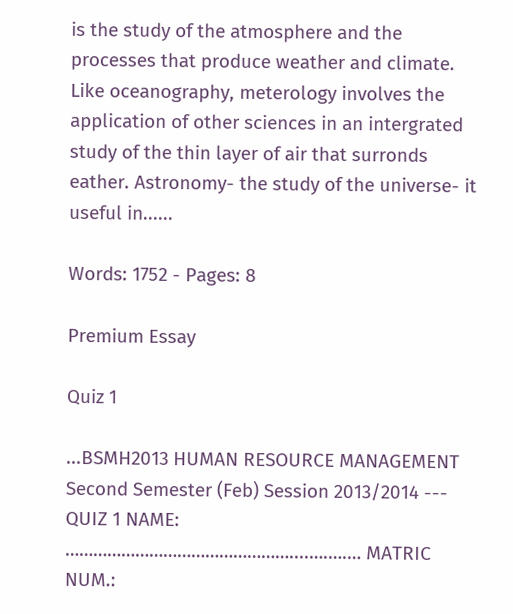is the study of the atmosphere and the processes that produce weather and climate. Like oceanography, meterology involves the application of other sciences in an intergrated study of the thin layer of air that surronds eather. Astronomy- the study of the universe- it useful in......

Words: 1752 - Pages: 8

Premium Essay

Quiz 1

...BSMH2013 HUMAN RESOURCE MANAGEMENT Second Semester (Feb) Session 2013/2014 --- QUIZ 1 NAME: …………………………………………....….….… MATRIC NUM.: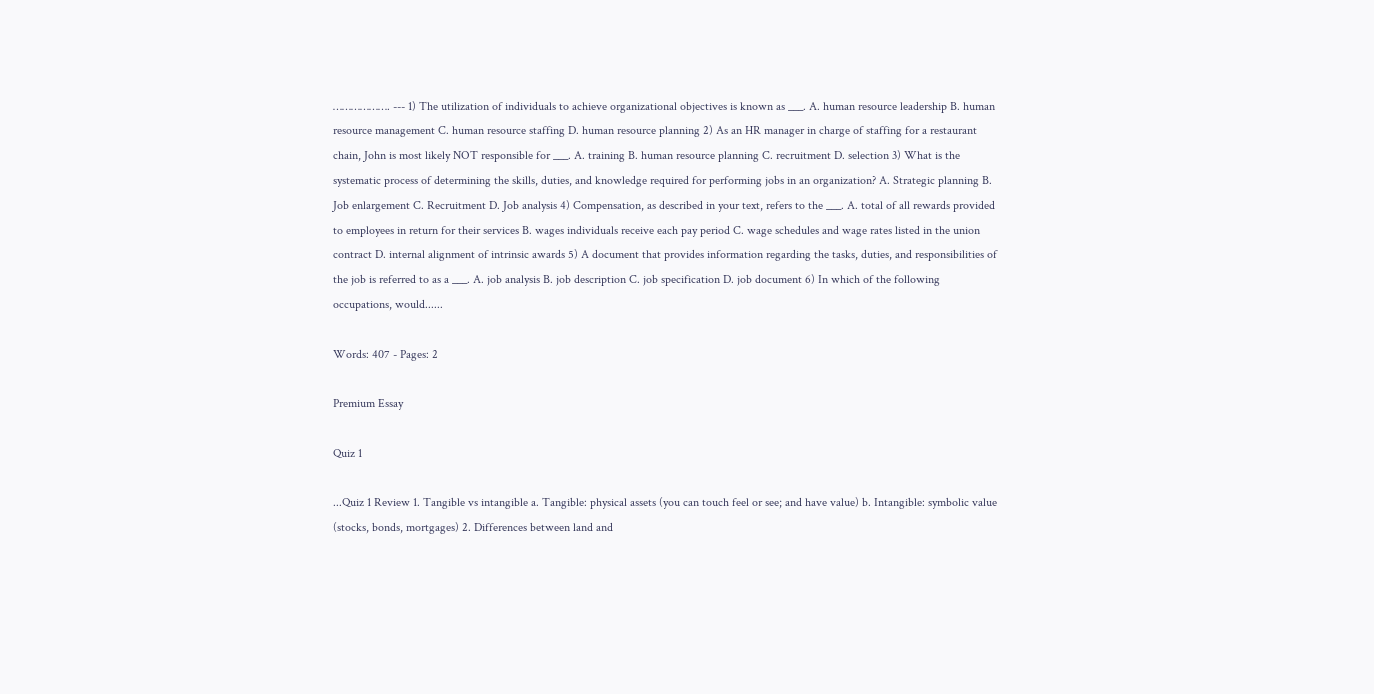………………. --- 1) The utilization of individuals to achieve organizational objectives is known as ___. A. human resource leadership B. human resource management C. human resource staffing D. human resource planning 2) As an HR manager in charge of staffing for a restaurant chain, John is most likely NOT responsible for ___. A. training B. human resource planning C. recruitment D. selection 3) What is the systematic process of determining the skills, duties, and knowledge required for performing jobs in an organization? A. Strategic planning B. Job enlargement C. Recruitment D. Job analysis 4) Compensation, as described in your text, refers to the ___. A. total of all rewards provided to employees in return for their services B. wages individuals receive each pay period C. wage schedules and wage rates listed in the union contract D. internal alignment of intrinsic awards 5) A document that provides information regarding the tasks, duties, and responsibilities of the job is referred to as a ___. A. job analysis B. job description C. job specification D. job document 6) In which of the following occupations, would......

Words: 407 - Pages: 2

Premium Essay

Quiz 1

...Quiz 1 Review 1. Tangible vs intangible a. Tangible: physical assets (you can touch feel or see; and have value) b. Intangible: symbolic value (stocks, bonds, mortgages) 2. Differences between land and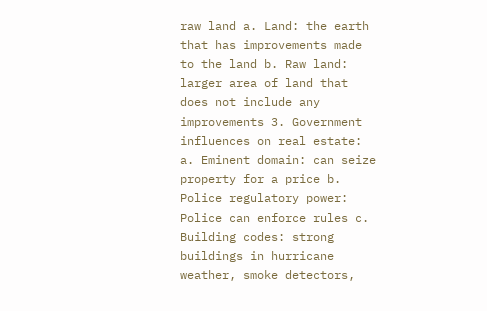raw land a. Land: the earth that has improvements made to the land b. Raw land: larger area of land that does not include any improvements 3. Government influences on real estate: a. Eminent domain: can seize property for a price b. Police regulatory power: Police can enforce rules c. Building codes: strong buildings in hurricane weather, smoke detectors,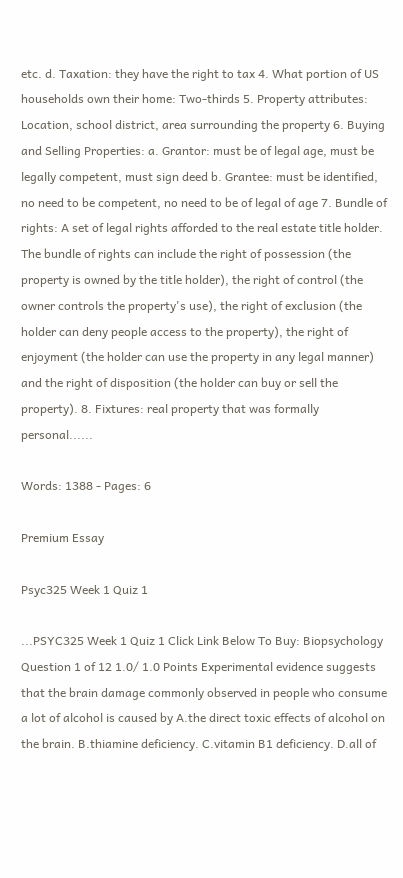etc. d. Taxation: they have the right to tax 4. What portion of US households own their home: Two-thirds 5. Property attributes: Location, school district, area surrounding the property 6. Buying and Selling Properties: a. Grantor: must be of legal age, must be legally competent, must sign deed b. Grantee: must be identified, no need to be competent, no need to be of legal of age 7. Bundle of rights: A set of legal rights afforded to the real estate title holder. The bundle of rights can include the right of possession (the property is owned by the title holder), the right of control (the owner controls the property's use), the right of exclusion (the holder can deny people access to the property), the right of enjoyment (the holder can use the property in any legal manner) and the right of disposition (the holder can buy or sell the property). 8. Fixtures: real property that was formally personal......

Words: 1388 - Pages: 6

Premium Essay

Psyc325 Week 1 Quiz 1

...PSYC325 Week 1 Quiz 1 Click Link Below To Buy: Biopsychology Question 1 of 12 1.0/ 1.0 Points Experimental evidence suggests that the brain damage commonly observed in people who consume a lot of alcohol is caused by A.the direct toxic effects of alcohol on the brain. B.thiamine deficiency. C.vitamin B1 deficiency. D.all of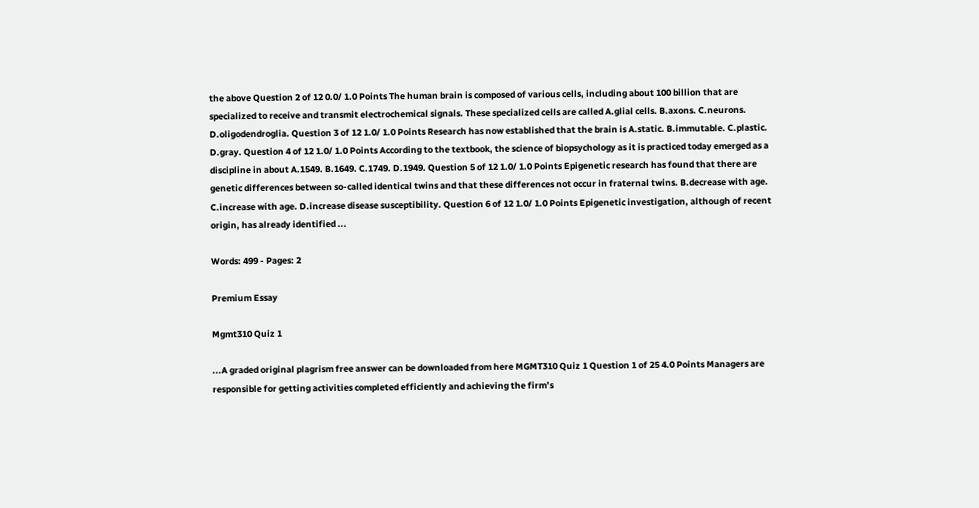the above Question 2 of 12 0.0/ 1.0 Points The human brain is composed of various cells, including about 100 billion that are specialized to receive and transmit electrochemical signals. These specialized cells are called A.glial cells. B.axons. C.neurons. D.oligodendroglia. Question 3 of 12 1.0/ 1.0 Points Research has now established that the brain is A.static. B.immutable. C.plastic. D.gray. Question 4 of 12 1.0/ 1.0 Points According to the textbook, the science of biopsychology as it is practiced today emerged as a discipline in about A.1549. B.1649. C.1749. D.1949. Question 5 of 12 1.0/ 1.0 Points Epigenetic research has found that there are genetic differences between so-called identical twins and that these differences not occur in fraternal twins. B.decrease with age. C.increase with age. D.increase disease susceptibility. Question 6 of 12 1.0/ 1.0 Points Epigenetic investigation, although of recent origin, has already identified ...

Words: 499 - Pages: 2

Premium Essay

Mgmt310 Quiz 1

...A graded original plagrism free answer can be downloaded from here MGMT310 Quiz 1 Question 1 of 25 4.0 Points Managers are responsible for getting activities completed efficiently and achieving the firm’s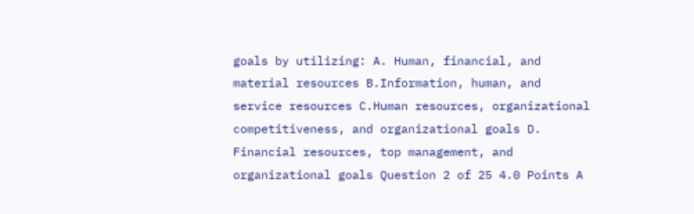goals by utilizing: A. Human, financial, and material resources B.Information, human, and service resources C.Human resources, organizational competitiveness, and organizational goals D. Financial resources, top management, and organizational goals Question 2 of 25 4.0 Points A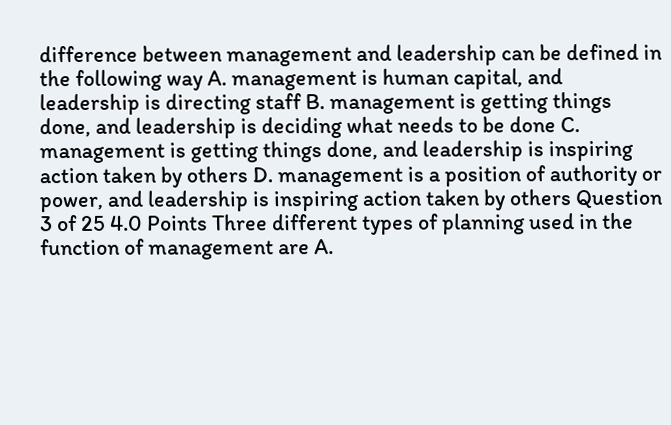difference between management and leadership can be defined in the following way A. management is human capital, and leadership is directing staff B. management is getting things done, and leadership is deciding what needs to be done C. management is getting things done, and leadership is inspiring action taken by others D. management is a position of authority or power, and leadership is inspiring action taken by others Question 3 of 25 4.0 Points Three different types of planning used in the function of management are A.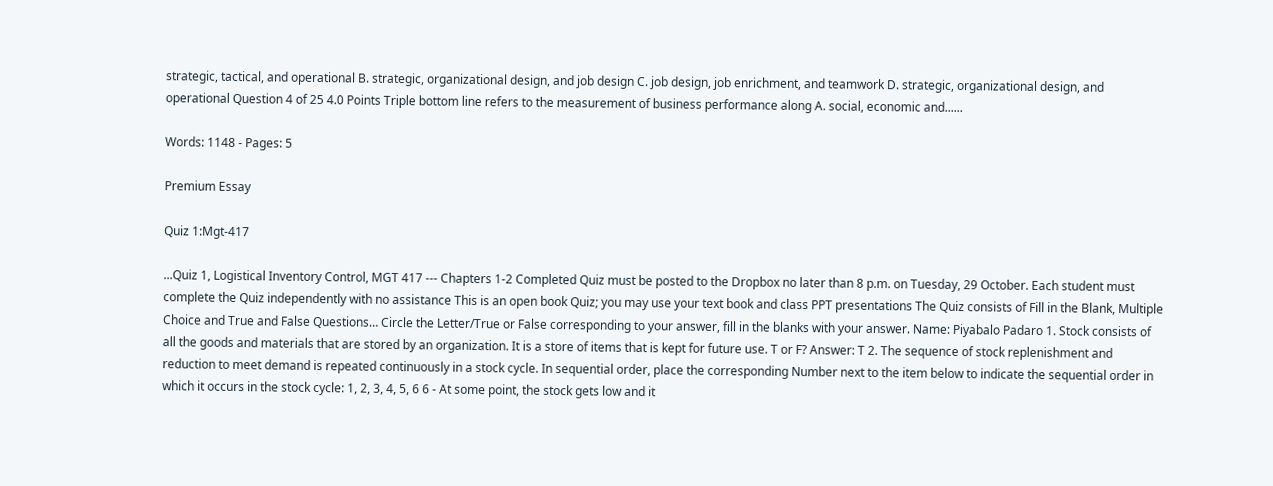strategic, tactical, and operational B. strategic, organizational design, and job design C. job design, job enrichment, and teamwork D. strategic, organizational design, and operational Question 4 of 25 4.0 Points Triple bottom line refers to the measurement of business performance along A. social, economic and......

Words: 1148 - Pages: 5

Premium Essay

Quiz 1:Mgt-417

...Quiz 1, Logistical Inventory Control, MGT 417 --- Chapters 1-2 Completed Quiz must be posted to the Dropbox no later than 8 p.m. on Tuesday, 29 October. Each student must complete the Quiz independently with no assistance This is an open book Quiz; you may use your text book and class PPT presentations The Quiz consists of Fill in the Blank, Multiple Choice and True and False Questions… Circle the Letter/True or False corresponding to your answer, fill in the blanks with your answer. Name: Piyabalo Padaro 1. Stock consists of all the goods and materials that are stored by an organization. It is a store of items that is kept for future use. T or F? Answer: T 2. The sequence of stock replenishment and reduction to meet demand is repeated continuously in a stock cycle. In sequential order, place the corresponding Number next to the item below to indicate the sequential order in which it occurs in the stock cycle: 1, 2, 3, 4, 5, 6 6 - At some point, the stock gets low and it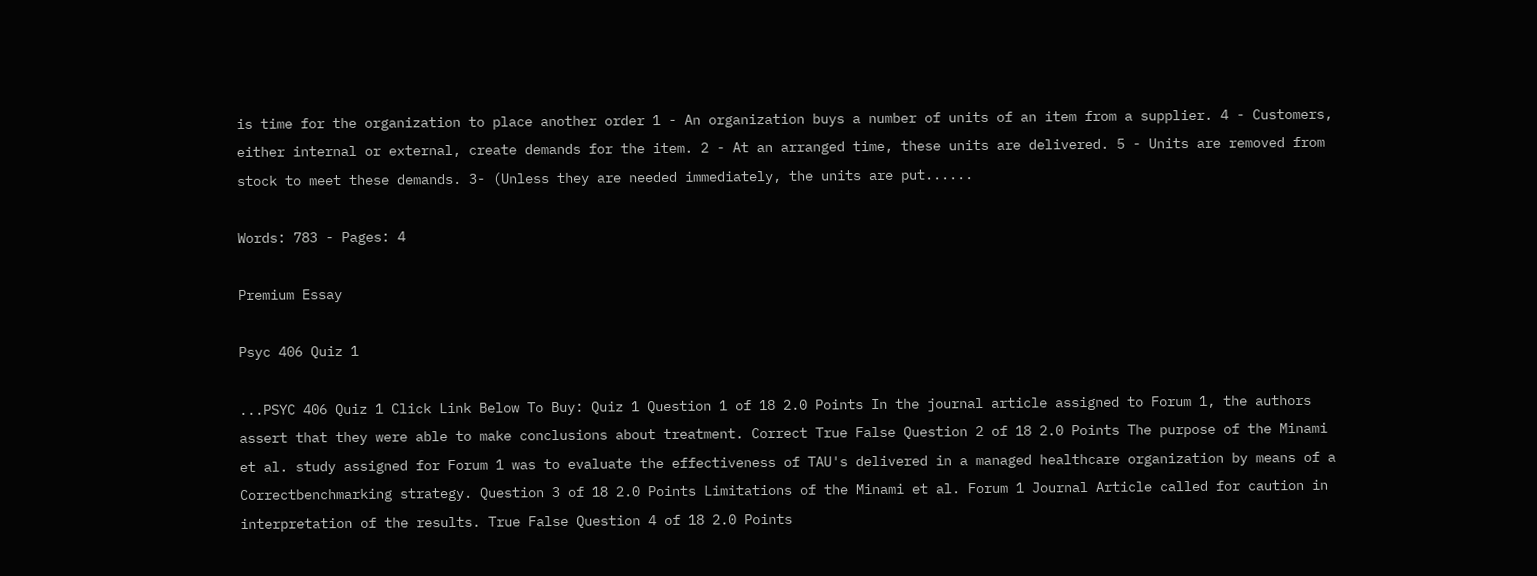is time for the organization to place another order 1 - An organization buys a number of units of an item from a supplier. 4 - Customers, either internal or external, create demands for the item. 2 - At an arranged time, these units are delivered. 5 - Units are removed from stock to meet these demands. 3- (Unless they are needed immediately, the units are put......

Words: 783 - Pages: 4

Premium Essay

Psyc 406 Quiz 1

...PSYC 406 Quiz 1 Click Link Below To Buy: Quiz 1 Question 1 of 18 2.0 Points In the journal article assigned to Forum 1, the authors assert that they were able to make conclusions about treatment. Correct True False Question 2 of 18 2.0 Points The purpose of the Minami et al. study assigned for Forum 1 was to evaluate the effectiveness of TAU's delivered in a managed healthcare organization by means of a Correctbenchmarking strategy. Question 3 of 18 2.0 Points Limitations of the Minami et al. Forum 1 Journal Article called for caution in interpretation of the results. True False Question 4 of 18 2.0 Points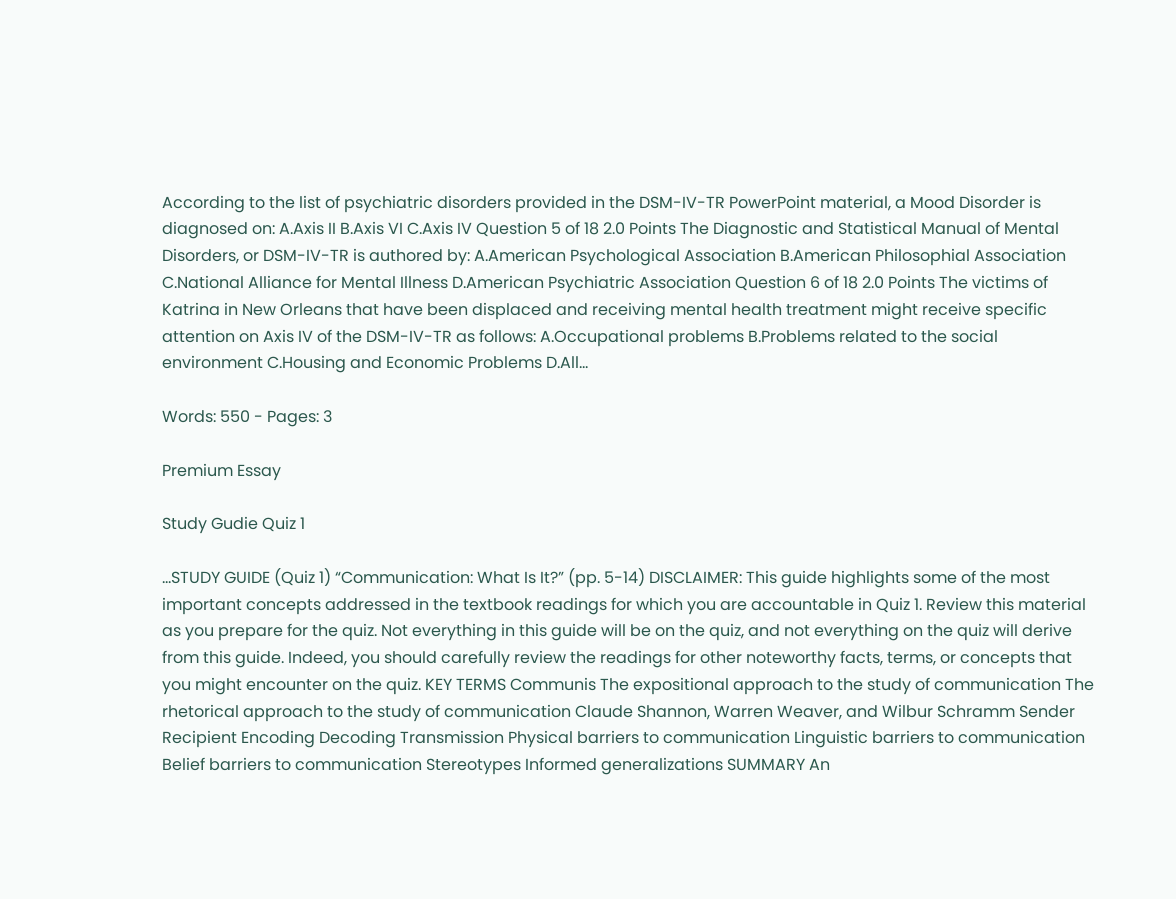According to the list of psychiatric disorders provided in the DSM-IV-TR PowerPoint material, a Mood Disorder is diagnosed on: A.Axis II B.Axis VI C.Axis IV Question 5 of 18 2.0 Points The Diagnostic and Statistical Manual of Mental Disorders, or DSM-IV-TR is authored by: A.American Psychological Association B.American Philosophial Association C.National Alliance for Mental Illness D.American Psychiatric Association Question 6 of 18 2.0 Points The victims of Katrina in New Orleans that have been displaced and receiving mental health treatment might receive specific attention on Axis IV of the DSM-IV-TR as follows: A.Occupational problems B.Problems related to the social environment C.Housing and Economic Problems D.All...

Words: 550 - Pages: 3

Premium Essay

Study Gudie Quiz 1

...STUDY GUIDE (Quiz 1) “Communication: What Is It?” (pp. 5-14) DISCLAIMER: This guide highlights some of the most important concepts addressed in the textbook readings for which you are accountable in Quiz 1. Review this material as you prepare for the quiz. Not everything in this guide will be on the quiz, and not everything on the quiz will derive from this guide. Indeed, you should carefully review the readings for other noteworthy facts, terms, or concepts that you might encounter on the quiz. KEY TERMS Communis The expositional approach to the study of communication The rhetorical approach to the study of communication Claude Shannon, Warren Weaver, and Wilbur Schramm Sender Recipient Encoding Decoding Transmission Physical barriers to communication Linguistic barriers to communication Belief barriers to communication Stereotypes Informed generalizations SUMMARY An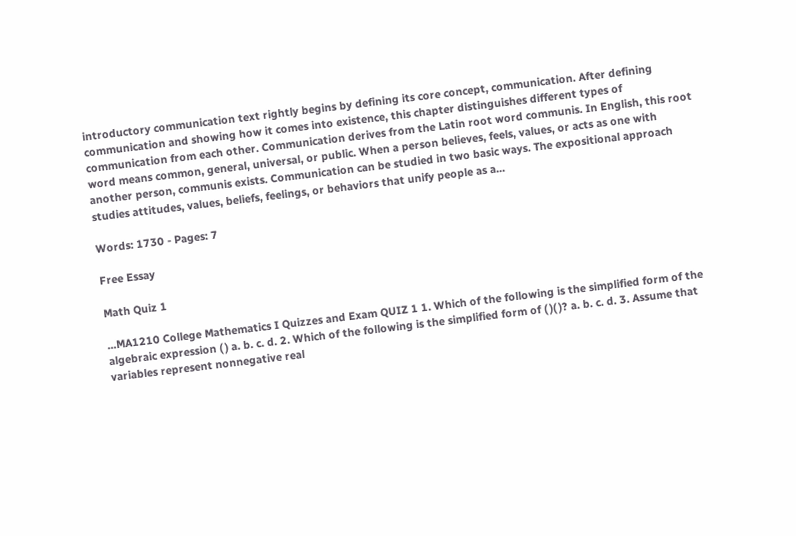introductory communication text rightly begins by defining its core concept, communication. After defining communication and showing how it comes into existence, this chapter distinguishes different types of communication from each other. Communication derives from the Latin root word communis. In English, this root word means common, general, universal, or public. When a person believes, feels, values, or acts as one with another person, communis exists. Communication can be studied in two basic ways. The expositional approach studies attitudes, values, beliefs, feelings, or behaviors that unify people as a...

Words: 1730 - Pages: 7

Free Essay

Math Quiz 1

...MA1210 College Mathematics I Quizzes and Exam QUIZ 1 1. Which of the following is the simplified form of the algebraic expression ( ) a. b. c. d. 2. Which of the following is the simplified form of ( )( )? a. b. c. d. 3. Assume that variables represent nonnegative real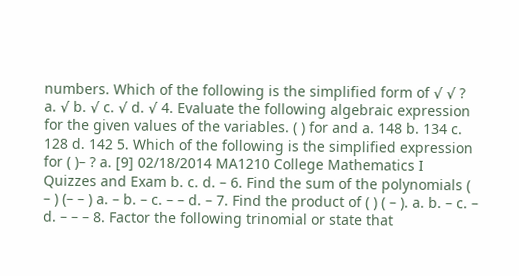numbers. Which of the following is the simplified form of √ √ ? a. √ b. √ c. √ d. √ 4. Evaluate the following algebraic expression for the given values of the variables. ( ) for and a. 148 b. 134 c. 128 d. 142 5. Which of the following is the simplified expression for ( )– ? a. [9] 02/18/2014 MA1210 College Mathematics I Quizzes and Exam b. c. d. – 6. Find the sum of the polynomials ( – ) (– – ) a. – b. – c. – – d. – 7. Find the product of ( ) ( – ). a. b. – c. – d. – – – 8. Factor the following trinomial or state that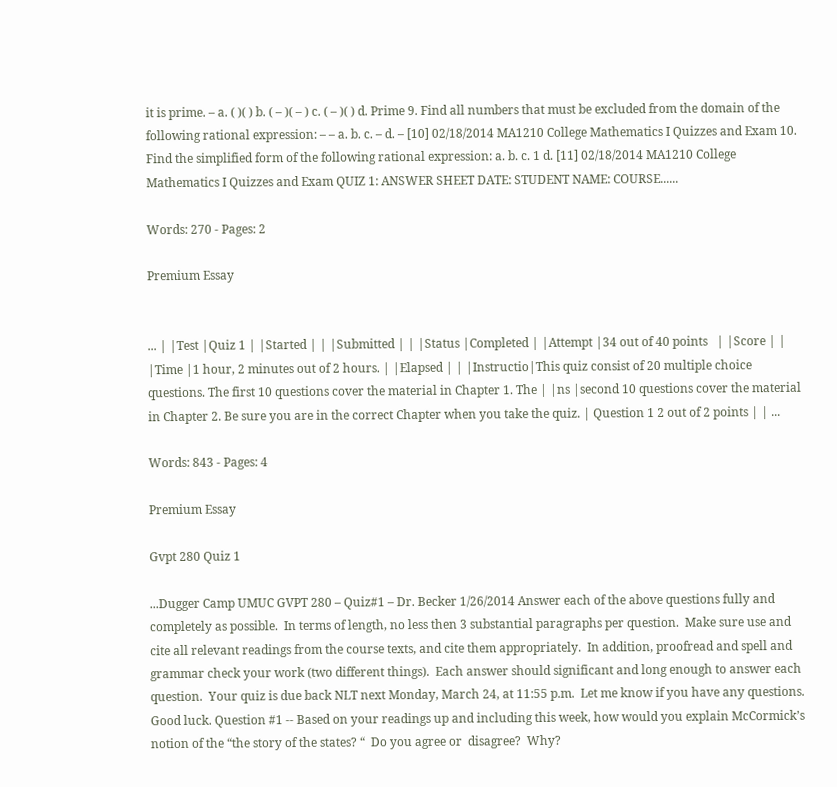it is prime. – a. ( )( ) b. ( – )( – ) c. ( – )( ) d. Prime 9. Find all numbers that must be excluded from the domain of the following rational expression: – – a. b. c. – d. – [10] 02/18/2014 MA1210 College Mathematics I Quizzes and Exam 10. Find the simplified form of the following rational expression: a. b. c. 1 d. [11] 02/18/2014 MA1210 College Mathematics I Quizzes and Exam QUIZ 1: ANSWER SHEET DATE: STUDENT NAME: COURSE......

Words: 270 - Pages: 2

Premium Essay


... | |Test |Quiz 1 | |Started | | |Submitted | | |Status |Completed | |Attempt |34 out of 40 points   | |Score | | |Time |1 hour, 2 minutes out of 2 hours. | |Elapsed | | |Instructio|This quiz consist of 20 multiple choice questions. The first 10 questions cover the material in Chapter 1. The | |ns |second 10 questions cover the material in Chapter 2. Be sure you are in the correct Chapter when you take the quiz. | Question 1 2 out of 2 points | | ...

Words: 843 - Pages: 4

Premium Essay

Gvpt 280 Quiz 1

...Dugger Camp UMUC GVPT 280 – Quiz#1 – Dr. Becker 1/26/2014 Answer each of the above questions fully and completely as possible.  In terms of length, no less then 3 substantial paragraphs per question.  Make sure use and cite all relevant readings from the course texts, and cite them appropriately.  In addition, proofread and spell and grammar check your work (two different things).  Each answer should significant and long enough to answer each question.  Your quiz is due back NLT next Monday, March 24, at 11:55 p.m.  Let me know if you have any questions.  Good luck. Question #1 -- Based on your readings up and including this week, how would you explain McCormick’s notion of the “the story of the states? “  Do you agree or  disagree?  Why?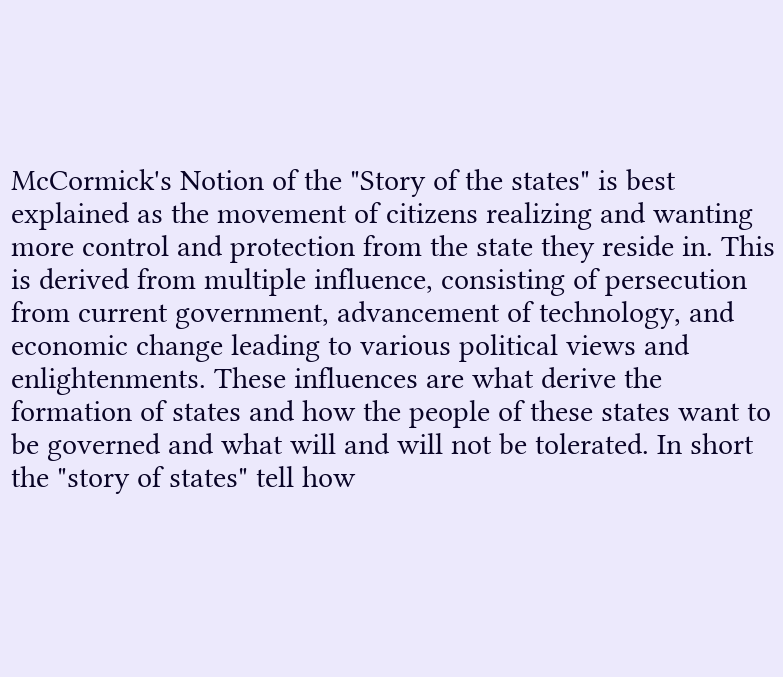McCormick's Notion of the "Story of the states" is best explained as the movement of citizens realizing and wanting more control and protection from the state they reside in. This is derived from multiple influence, consisting of persecution from current government, advancement of technology, and economic change leading to various political views and enlightenments. These influences are what derive the formation of states and how the people of these states want to be governed and what will and will not be tolerated. In short the "story of states" tell how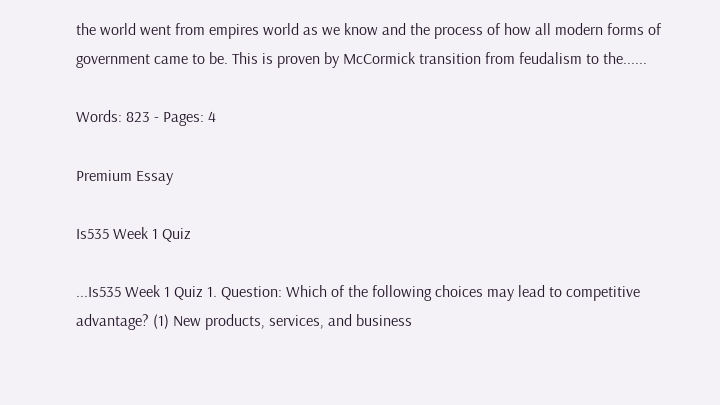the world went from empires world as we know and the process of how all modern forms of government came to be. This is proven by McCormick transition from feudalism to the......

Words: 823 - Pages: 4

Premium Essay

Is535 Week 1 Quiz

...Is535 Week 1 Quiz 1. Question: Which of the following choices may lead to competitive advantage? (1) New products, services, and business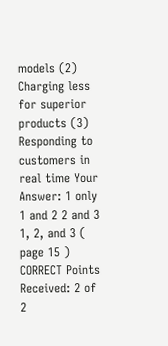models (2) Charging less for superior products (3) Responding to customers in real time Your Answer: 1 only 1 and 2 2 and 3 1, 2, and 3 ( page 15 ) CORRECT Points Received: 2 of 2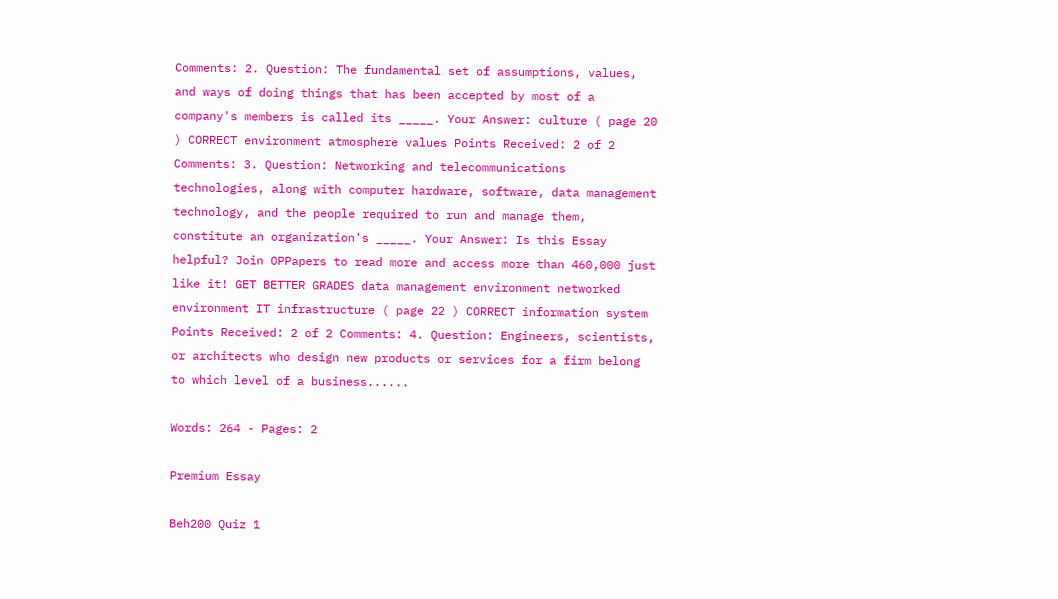Comments: 2. Question: The fundamental set of assumptions, values, and ways of doing things that has been accepted by most of a company's members is called its _____. Your Answer: culture ( page 20 ) CORRECT environment atmosphere values Points Received: 2 of 2 Comments: 3. Question: Networking and telecommunications technologies, along with computer hardware, software, data management technology, and the people required to run and manage them, constitute an organization's _____. Your Answer: Is this Essay helpful? Join OPPapers to read more and access more than 460,000 just like it! GET BETTER GRADES data management environment networked environment IT infrastructure ( page 22 ) CORRECT information system Points Received: 2 of 2 Comments: 4. Question: Engineers, scientists, or architects who design new products or services for a firm belong to which level of a business......

Words: 264 - Pages: 2

Premium Essay

Beh200 Quiz 1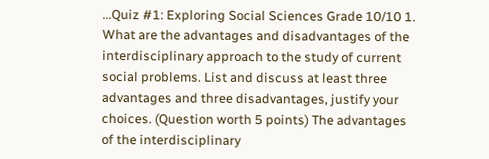...Quiz #1: Exploring Social Sciences Grade 10/10 1. What are the advantages and disadvantages of the interdisciplinary approach to the study of current social problems. List and discuss at least three advantages and three disadvantages, justify your choices. (Question worth 5 points) The advantages of the interdisciplinary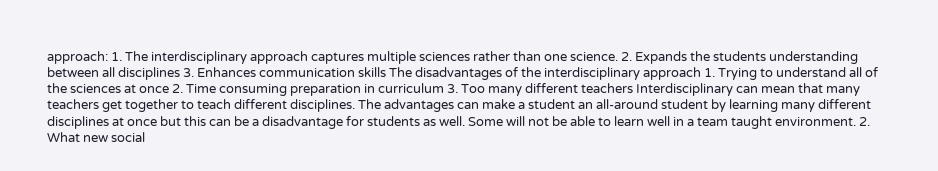approach: 1. The interdisciplinary approach captures multiple sciences rather than one science. 2. Expands the students understanding between all disciplines 3. Enhances communication skills The disadvantages of the interdisciplinary approach 1. Trying to understand all of the sciences at once 2. Time consuming preparation in curriculum 3. Too many different teachers Interdisciplinary can mean that many teachers get together to teach different disciplines. The advantages can make a student an all-around student by learning many different disciplines at once but this can be a disadvantage for students as well. Some will not be able to learn well in a team taught environment. 2. What new social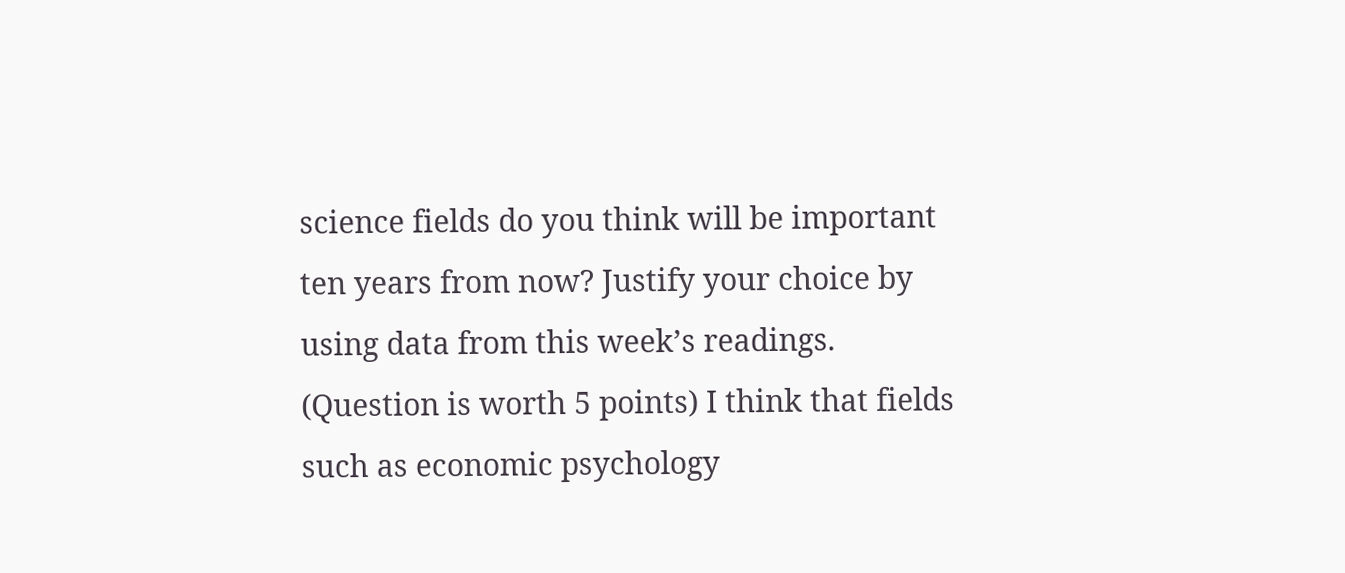science fields do you think will be important ten years from now? Justify your choice by using data from this week’s readings. (Question is worth 5 points) I think that fields such as economic psychology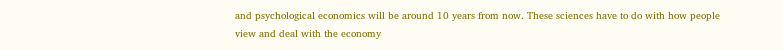and psychological economics will be around 10 years from now. These sciences have to do with how people view and deal with the economy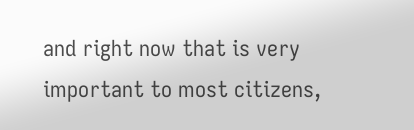and right now that is very important to most citizens,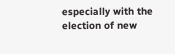especially with the election of new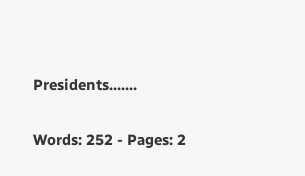Presidents.......

Words: 252 - Pages: 2